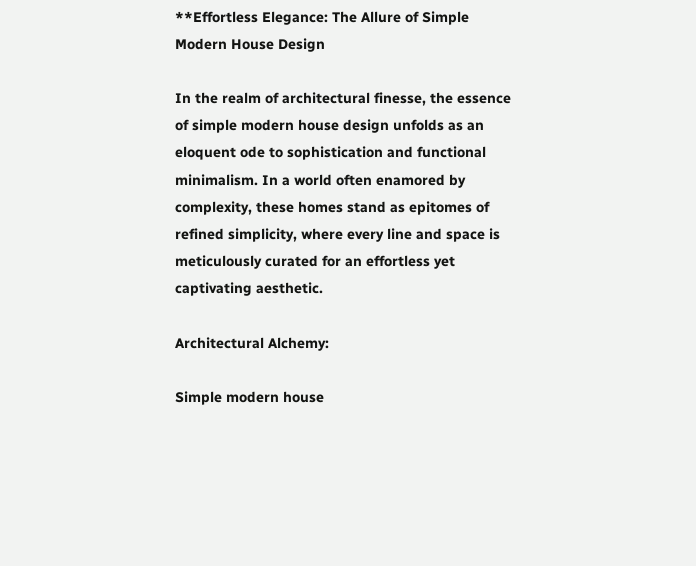**Effortless Elegance: The Allure of Simple Modern House Design

In the realm of architectural finesse, the essence of simple modern house design unfolds as an eloquent ode to sophistication and functional minimalism. In a world often enamored by complexity, these homes stand as epitomes of refined simplicity, where every line and space is meticulously curated for an effortless yet captivating aesthetic.

Architectural Alchemy:

Simple modern house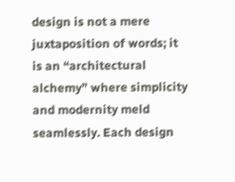design is not a mere juxtaposition of words; it is an “architectural alchemy” where simplicity and modernity meld seamlessly. Each design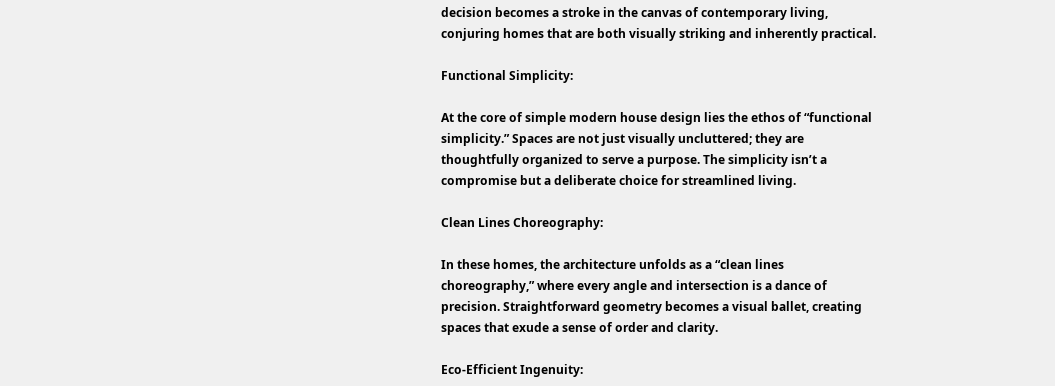decision becomes a stroke in the canvas of contemporary living, conjuring homes that are both visually striking and inherently practical.

Functional Simplicity:

At the core of simple modern house design lies the ethos of “functional simplicity.” Spaces are not just visually uncluttered; they are thoughtfully organized to serve a purpose. The simplicity isn’t a compromise but a deliberate choice for streamlined living.

Clean Lines Choreography:

In these homes, the architecture unfolds as a “clean lines choreography,” where every angle and intersection is a dance of precision. Straightforward geometry becomes a visual ballet, creating spaces that exude a sense of order and clarity.

Eco-Efficient Ingenuity: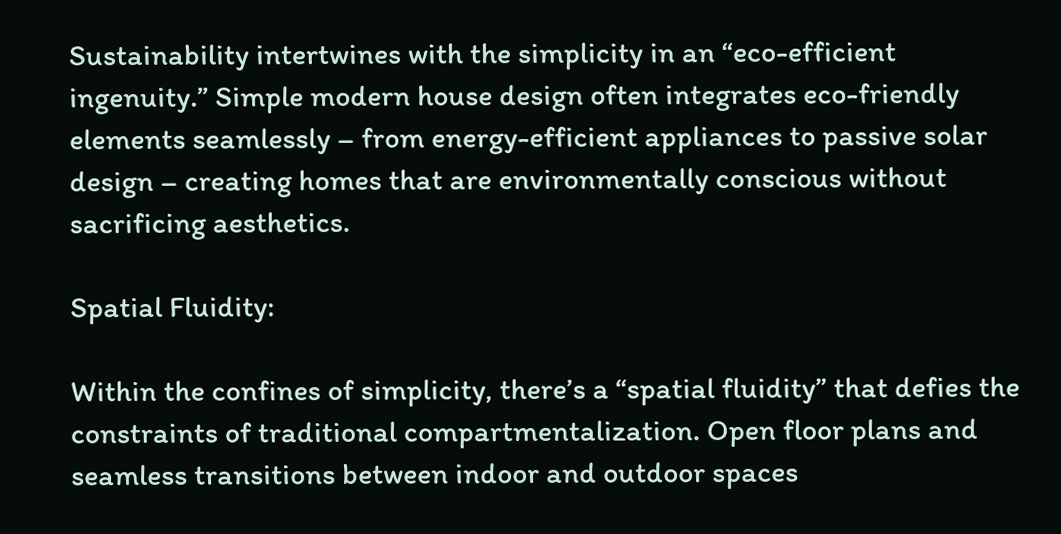Sustainability intertwines with the simplicity in an “eco-efficient ingenuity.” Simple modern house design often integrates eco-friendly elements seamlessly – from energy-efficient appliances to passive solar design – creating homes that are environmentally conscious without sacrificing aesthetics.

Spatial Fluidity:

Within the confines of simplicity, there’s a “spatial fluidity” that defies the constraints of traditional compartmentalization. Open floor plans and seamless transitions between indoor and outdoor spaces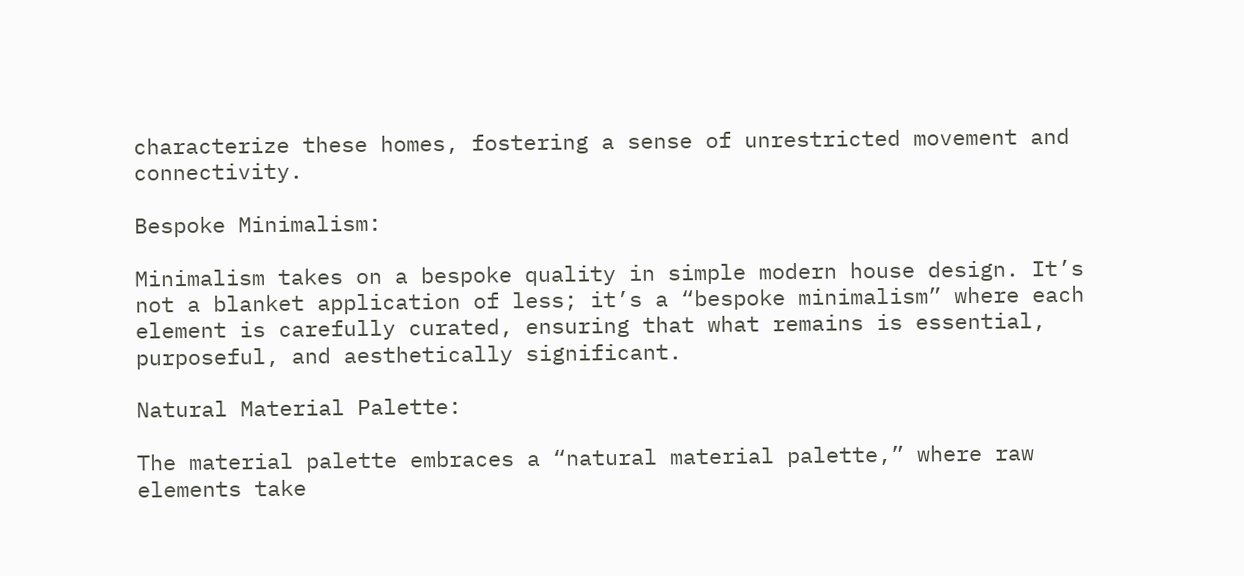characterize these homes, fostering a sense of unrestricted movement and connectivity.

Bespoke Minimalism:

Minimalism takes on a bespoke quality in simple modern house design. It’s not a blanket application of less; it’s a “bespoke minimalism” where each element is carefully curated, ensuring that what remains is essential, purposeful, and aesthetically significant.

Natural Material Palette:

The material palette embraces a “natural material palette,” where raw elements take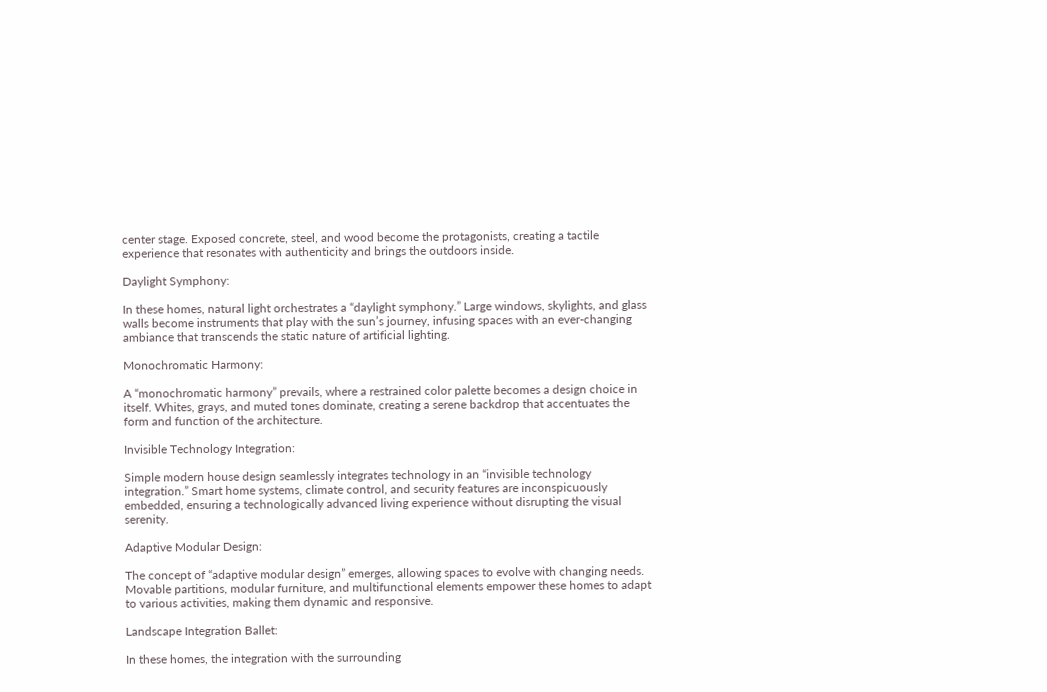center stage. Exposed concrete, steel, and wood become the protagonists, creating a tactile experience that resonates with authenticity and brings the outdoors inside.

Daylight Symphony:

In these homes, natural light orchestrates a “daylight symphony.” Large windows, skylights, and glass walls become instruments that play with the sun’s journey, infusing spaces with an ever-changing ambiance that transcends the static nature of artificial lighting.

Monochromatic Harmony:

A “monochromatic harmony” prevails, where a restrained color palette becomes a design choice in itself. Whites, grays, and muted tones dominate, creating a serene backdrop that accentuates the form and function of the architecture.

Invisible Technology Integration:

Simple modern house design seamlessly integrates technology in an “invisible technology integration.” Smart home systems, climate control, and security features are inconspicuously embedded, ensuring a technologically advanced living experience without disrupting the visual serenity.

Adaptive Modular Design:

The concept of “adaptive modular design” emerges, allowing spaces to evolve with changing needs. Movable partitions, modular furniture, and multifunctional elements empower these homes to adapt to various activities, making them dynamic and responsive.

Landscape Integration Ballet:

In these homes, the integration with the surrounding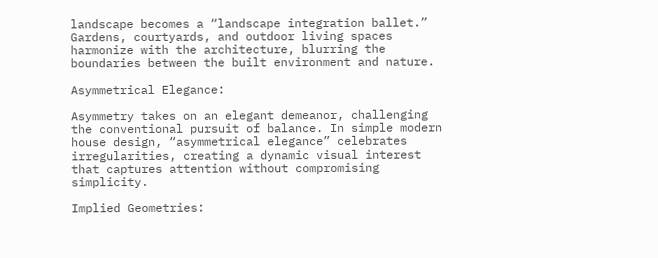landscape becomes a “landscape integration ballet.” Gardens, courtyards, and outdoor living spaces harmonize with the architecture, blurring the boundaries between the built environment and nature.

Asymmetrical Elegance:

Asymmetry takes on an elegant demeanor, challenging the conventional pursuit of balance. In simple modern house design, “asymmetrical elegance” celebrates irregularities, creating a dynamic visual interest that captures attention without compromising simplicity.

Implied Geometries: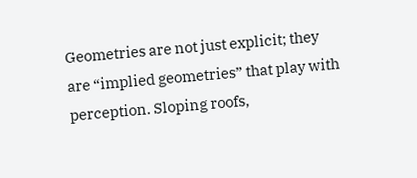Geometries are not just explicit; they are “implied geometries” that play with perception. Sloping roofs,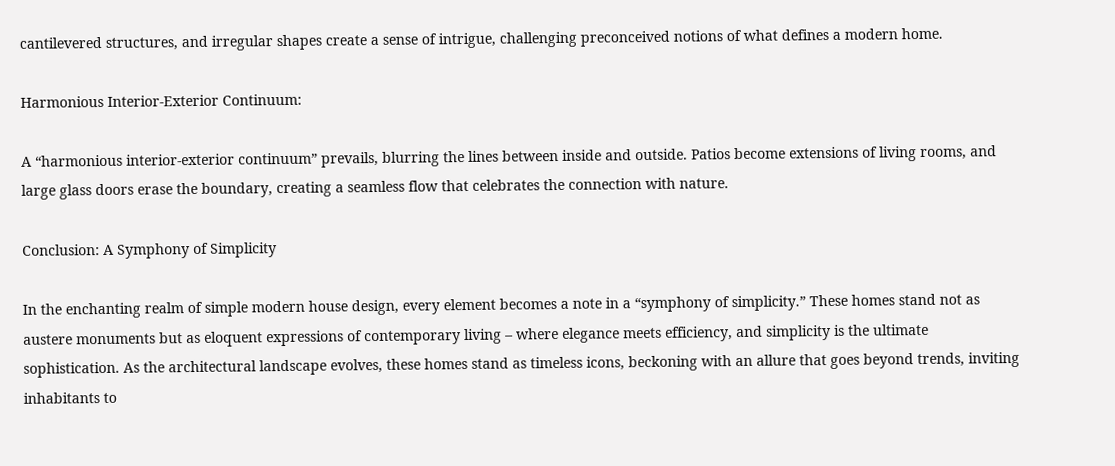cantilevered structures, and irregular shapes create a sense of intrigue, challenging preconceived notions of what defines a modern home.

Harmonious Interior-Exterior Continuum:

A “harmonious interior-exterior continuum” prevails, blurring the lines between inside and outside. Patios become extensions of living rooms, and large glass doors erase the boundary, creating a seamless flow that celebrates the connection with nature.

Conclusion: A Symphony of Simplicity

In the enchanting realm of simple modern house design, every element becomes a note in a “symphony of simplicity.” These homes stand not as austere monuments but as eloquent expressions of contemporary living – where elegance meets efficiency, and simplicity is the ultimate sophistication. As the architectural landscape evolves, these homes stand as timeless icons, beckoning with an allure that goes beyond trends, inviting inhabitants to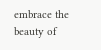embrace the beauty of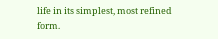life in its simplest, most refined form.